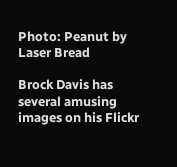Photo: Peanut by Laser Bread

Brock Davis has several amusing images on his Flickr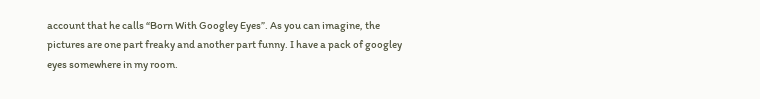account that he calls “Born With Googley Eyes”. As you can imagine, the pictures are one part freaky and another part funny. I have a pack of googley eyes somewhere in my room.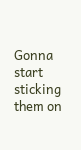Gonna start sticking them on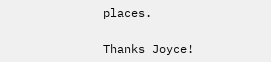places.

Thanks Joyce!